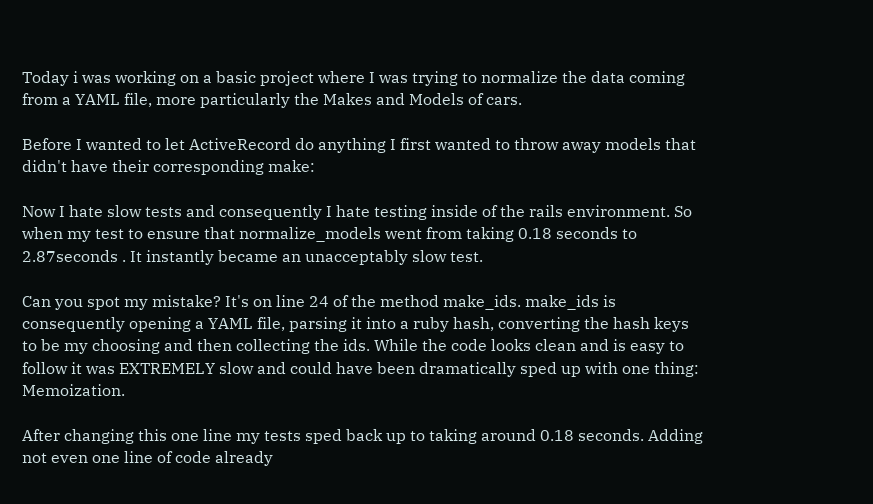Today i was working on a basic project where I was trying to normalize the data coming from a YAML file, more particularly the Makes and Models of cars.

Before I wanted to let ActiveRecord do anything I first wanted to throw away models that didn't have their corresponding make:

Now I hate slow tests and consequently I hate testing inside of the rails environment. So when my test to ensure that normalize_models went from taking 0.18 seconds to 2.87seconds . It instantly became an unacceptably slow test.

Can you spot my mistake? It's on line 24 of the method make_ids. make_ids is consequently opening a YAML file, parsing it into a ruby hash, converting the hash keys to be my choosing and then collecting the ids. While the code looks clean and is easy to follow it was EXTREMELY slow and could have been dramatically sped up with one thing: Memoization.

After changing this one line my tests sped back up to taking around 0.18 seconds. Adding not even one line of code already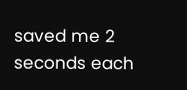saved me 2 seconds each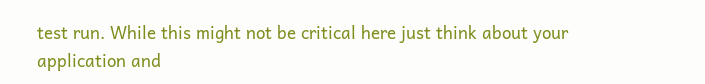test run. While this might not be critical here just think about your application and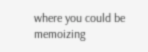where you could be memoizing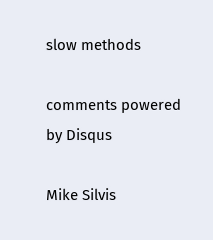slow methods

comments powered by Disqus

Mike Silvis